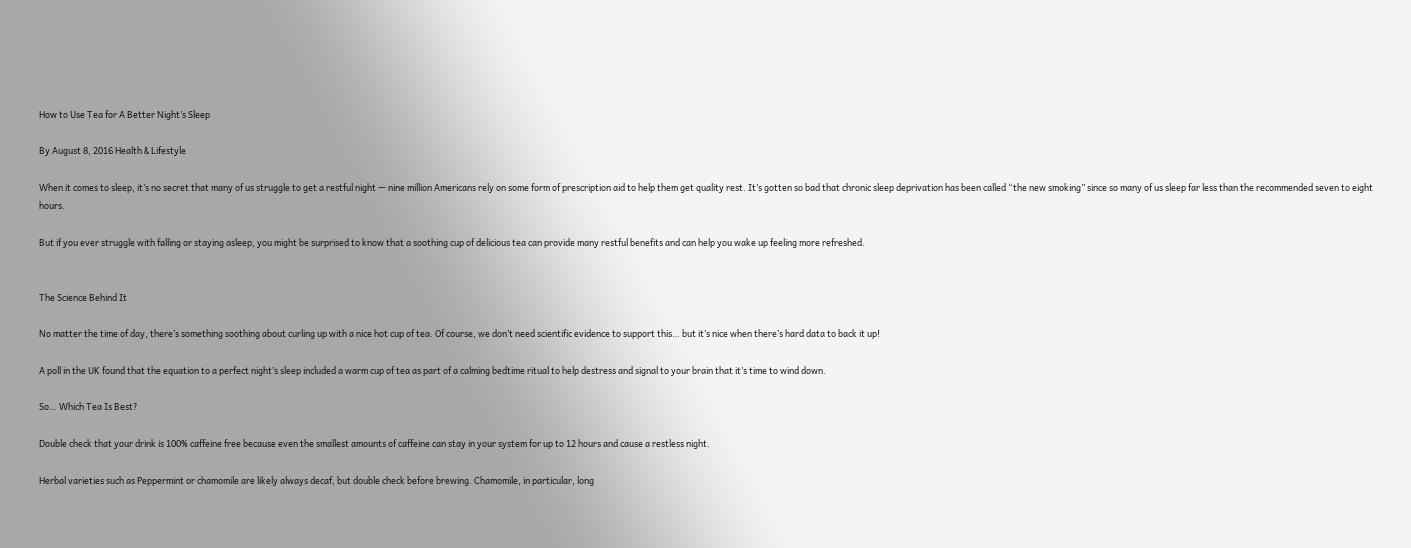How to Use Tea for A Better Night’s Sleep

By August 8, 2016 Health & Lifestyle

When it comes to sleep, it’s no secret that many of us struggle to get a restful night — nine million Americans rely on some form of prescription aid to help them get quality rest. It’s gotten so bad that chronic sleep deprivation has been called “the new smoking” since so many of us sleep far less than the recommended seven to eight hours.

But if you ever struggle with falling or staying asleep, you might be surprised to know that a soothing cup of delicious tea can provide many restful benefits and can help you wake up feeling more refreshed.


The Science Behind It

No matter the time of day, there’s something soothing about curling up with a nice hot cup of tea. Of course, we don’t need scientific evidence to support this… but it’s nice when there’s hard data to back it up!

A poll in the UK found that the equation to a perfect night’s sleep included a warm cup of tea as part of a calming bedtime ritual to help destress and signal to your brain that it’s time to wind down.

So… Which Tea Is Best?

Double check that your drink is 100% caffeine free because even the smallest amounts of caffeine can stay in your system for up to 12 hours and cause a restless night.

Herbal varieties such as Peppermint or chamomile are likely always decaf, but double check before brewing. Chamomile, in particular, long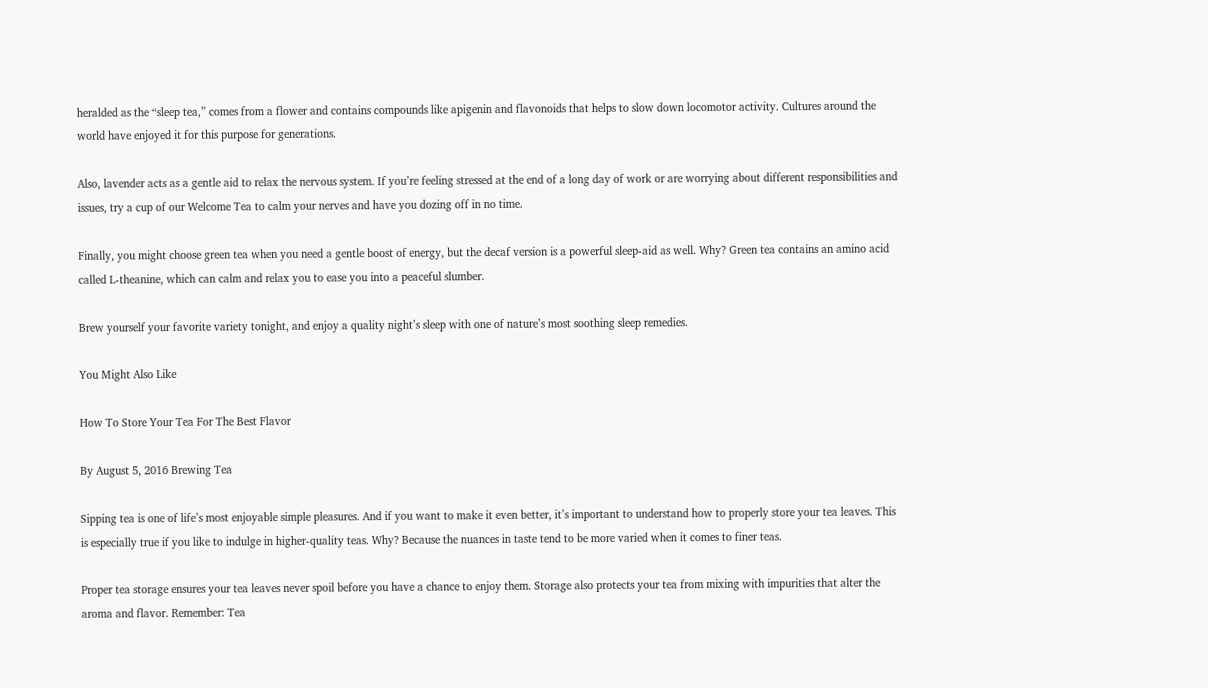heralded as the “sleep tea,” comes from a flower and contains compounds like apigenin and flavonoids that helps to slow down locomotor activity. Cultures around the world have enjoyed it for this purpose for generations.

Also, lavender acts as a gentle aid to relax the nervous system. If you’re feeling stressed at the end of a long day of work or are worrying about different responsibilities and issues, try a cup of our Welcome Tea to calm your nerves and have you dozing off in no time.

Finally, you might choose green tea when you need a gentle boost of energy, but the decaf version is a powerful sleep-aid as well. Why? Green tea contains an amino acid called L-theanine, which can calm and relax you to ease you into a peaceful slumber.

Brew yourself your favorite variety tonight, and enjoy a quality night’s sleep with one of nature’s most soothing sleep remedies.

You Might Also Like

How To Store Your Tea For The Best Flavor

By August 5, 2016 Brewing Tea

Sipping tea is one of life’s most enjoyable simple pleasures. And if you want to make it even better, it’s important to understand how to properly store your tea leaves. This is especially true if you like to indulge in higher-quality teas. Why? Because the nuances in taste tend to be more varied when it comes to finer teas.

Proper tea storage ensures your tea leaves never spoil before you have a chance to enjoy them. Storage also protects your tea from mixing with impurities that alter the aroma and flavor. Remember: Tea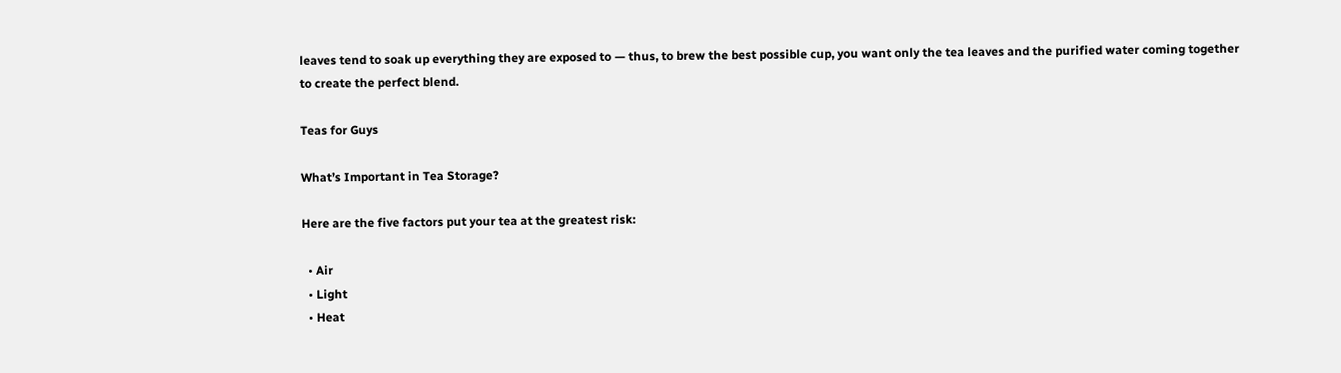leaves tend to soak up everything they are exposed to — thus, to brew the best possible cup, you want only the tea leaves and the purified water coming together to create the perfect blend.

Teas for Guys

What’s Important in Tea Storage?

Here are the five factors put your tea at the greatest risk:

  • Air
  • Light
  • Heat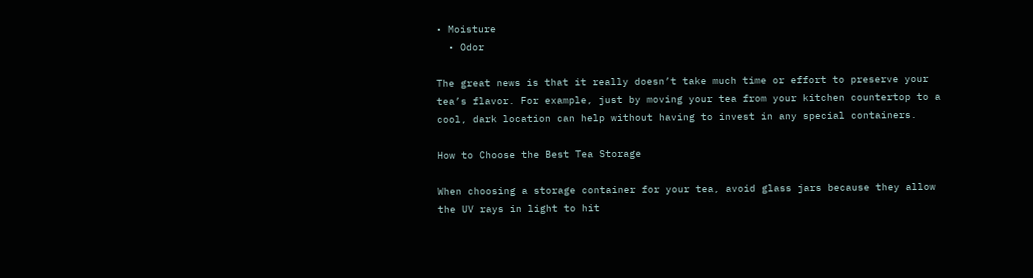• Moisture
  • Odor

The great news is that it really doesn’t take much time or effort to preserve your tea’s flavor. For example, just by moving your tea from your kitchen countertop to a cool, dark location can help without having to invest in any special containers.

How to Choose the Best Tea Storage

When choosing a storage container for your tea, avoid glass jars because they allow the UV rays in light to hit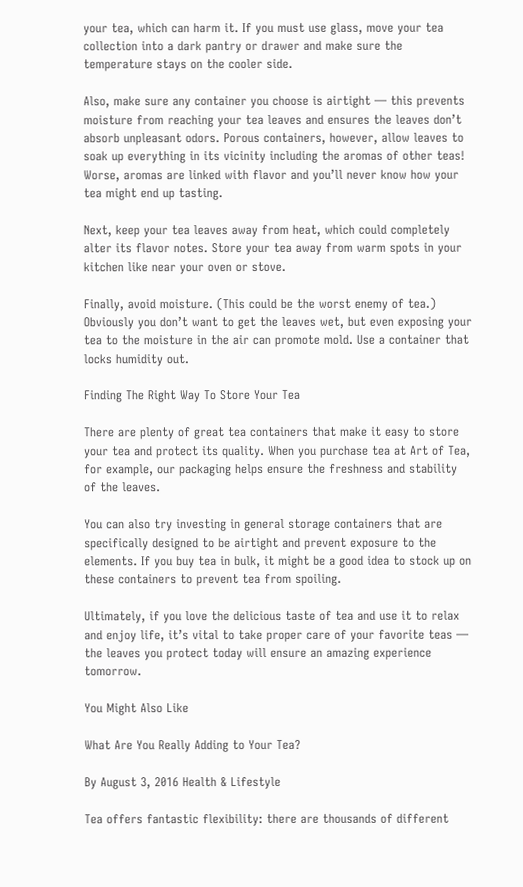your tea, which can harm it. If you must use glass, move your tea collection into a dark pantry or drawer and make sure the temperature stays on the cooler side.

Also, make sure any container you choose is airtight — this prevents moisture from reaching your tea leaves and ensures the leaves don’t absorb unpleasant odors. Porous containers, however, allow leaves to soak up everything in its vicinity including the aromas of other teas! Worse, aromas are linked with flavor and you’ll never know how your tea might end up tasting.

Next, keep your tea leaves away from heat, which could completely alter its flavor notes. Store your tea away from warm spots in your kitchen like near your oven or stove.

Finally, avoid moisture. (This could be the worst enemy of tea.) Obviously you don’t want to get the leaves wet, but even exposing your tea to the moisture in the air can promote mold. Use a container that locks humidity out.

Finding The Right Way To Store Your Tea

There are plenty of great tea containers that make it easy to store your tea and protect its quality. When you purchase tea at Art of Tea, for example, our packaging helps ensure the freshness and stability of the leaves.

You can also try investing in general storage containers that are specifically designed to be airtight and prevent exposure to the elements. If you buy tea in bulk, it might be a good idea to stock up on these containers to prevent tea from spoiling.

Ultimately, if you love the delicious taste of tea and use it to relax and enjoy life, it’s vital to take proper care of your favorite teas — the leaves you protect today will ensure an amazing experience tomorrow.

You Might Also Like

What Are You Really Adding to Your Tea?

By August 3, 2016 Health & Lifestyle

Tea offers fantastic flexibility: there are thousands of different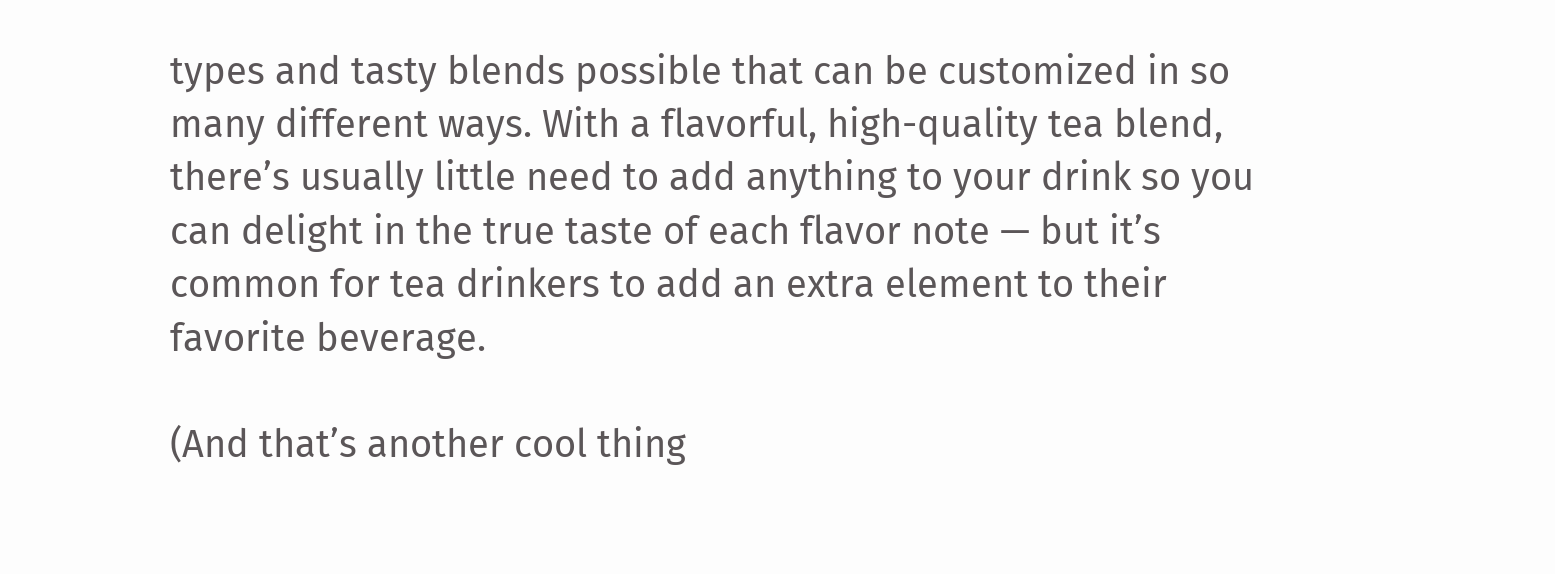types and tasty blends possible that can be customized in so many different ways. With a flavorful, high-quality tea blend, there’s usually little need to add anything to your drink so you can delight in the true taste of each flavor note — but it’s common for tea drinkers to add an extra element to their favorite beverage.

(And that’s another cool thing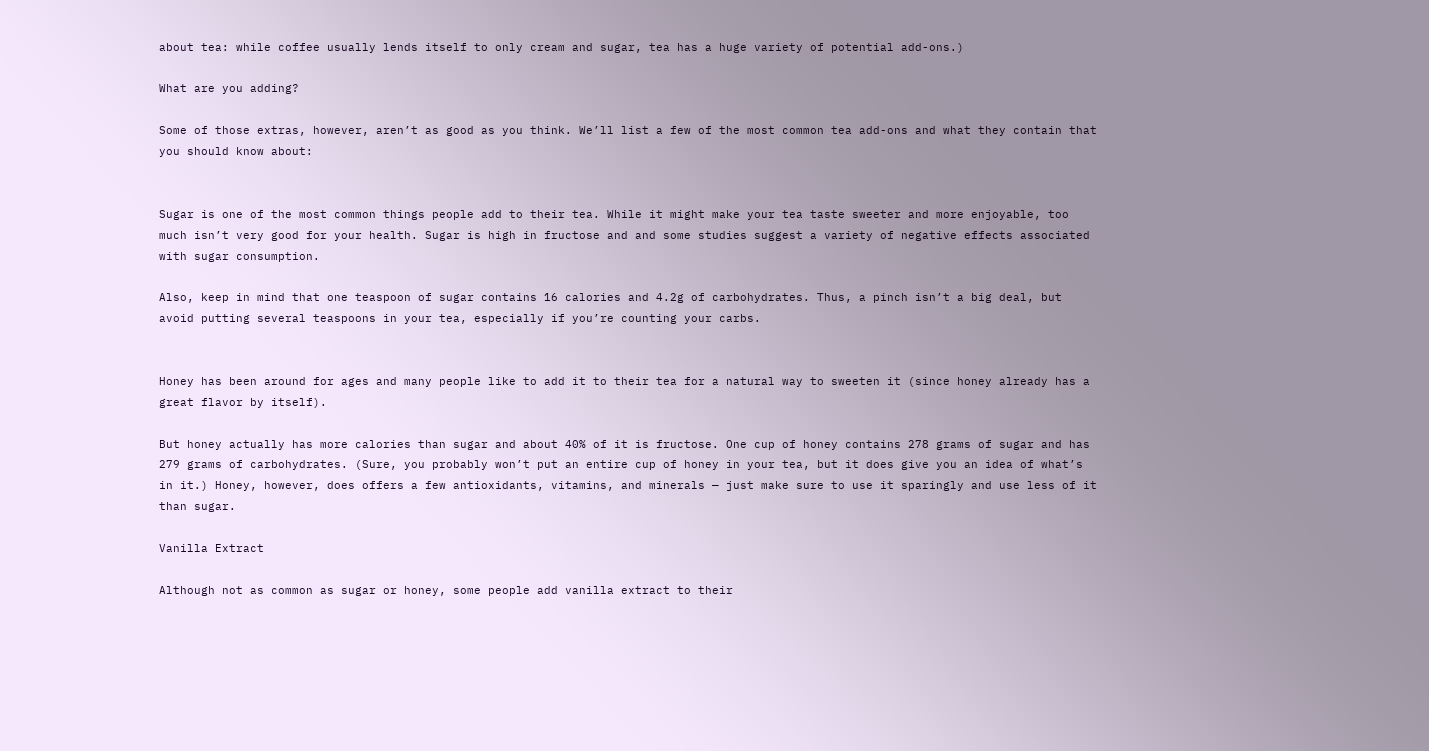about tea: while coffee usually lends itself to only cream and sugar, tea has a huge variety of potential add-ons.)

What are you adding?

Some of those extras, however, aren’t as good as you think. We’ll list a few of the most common tea add-ons and what they contain that you should know about:


Sugar is one of the most common things people add to their tea. While it might make your tea taste sweeter and more enjoyable, too much isn’t very good for your health. Sugar is high in fructose and and some studies suggest a variety of negative effects associated with sugar consumption.

Also, keep in mind that one teaspoon of sugar contains 16 calories and 4.2g of carbohydrates. Thus, a pinch isn’t a big deal, but avoid putting several teaspoons in your tea, especially if you’re counting your carbs.


Honey has been around for ages and many people like to add it to their tea for a natural way to sweeten it (since honey already has a great flavor by itself).

But honey actually has more calories than sugar and about 40% of it is fructose. One cup of honey contains 278 grams of sugar and has 279 grams of carbohydrates. (Sure, you probably won’t put an entire cup of honey in your tea, but it does give you an idea of what’s in it.) Honey, however, does offers a few antioxidants, vitamins, and minerals — just make sure to use it sparingly and use less of it than sugar.

Vanilla Extract

Although not as common as sugar or honey, some people add vanilla extract to their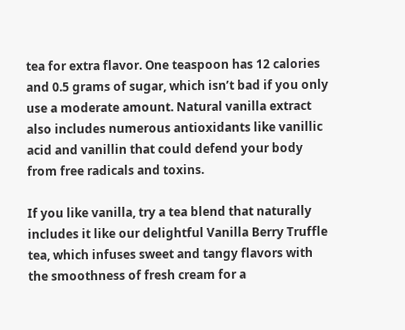tea for extra flavor. One teaspoon has 12 calories and 0.5 grams of sugar, which isn’t bad if you only use a moderate amount. Natural vanilla extract also includes numerous antioxidants like vanillic acid and vanillin that could defend your body from free radicals and toxins.

If you like vanilla, try a tea blend that naturally includes it like our delightful Vanilla Berry Truffle tea, which infuses sweet and tangy flavors with the smoothness of fresh cream for a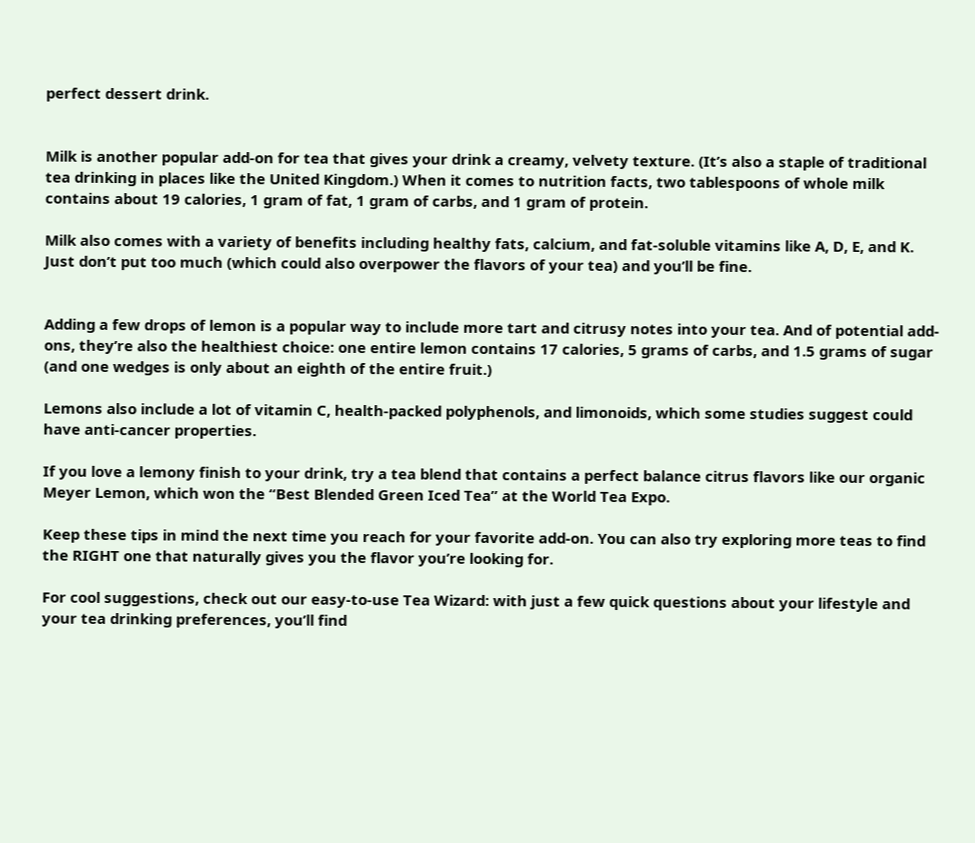perfect dessert drink.


Milk is another popular add-on for tea that gives your drink a creamy, velvety texture. (It’s also a staple of traditional tea drinking in places like the United Kingdom.) When it comes to nutrition facts, two tablespoons of whole milk contains about 19 calories, 1 gram of fat, 1 gram of carbs, and 1 gram of protein.

Milk also comes with a variety of benefits including healthy fats, calcium, and fat-soluble vitamins like A, D, E, and K. Just don’t put too much (which could also overpower the flavors of your tea) and you’ll be fine.


Adding a few drops of lemon is a popular way to include more tart and citrusy notes into your tea. And of potential add-ons, they’re also the healthiest choice: one entire lemon contains 17 calories, 5 grams of carbs, and 1.5 grams of sugar (and one wedges is only about an eighth of the entire fruit.)

Lemons also include a lot of vitamin C, health-packed polyphenols, and limonoids, which some studies suggest could have anti-cancer properties.

If you love a lemony finish to your drink, try a tea blend that contains a perfect balance citrus flavors like our organic Meyer Lemon, which won the “Best Blended Green Iced Tea” at the World Tea Expo.

Keep these tips in mind the next time you reach for your favorite add-on. You can also try exploring more teas to find the RIGHT one that naturally gives you the flavor you’re looking for.

For cool suggestions, check out our easy-to-use Tea Wizard: with just a few quick questions about your lifestyle and your tea drinking preferences, you’ll find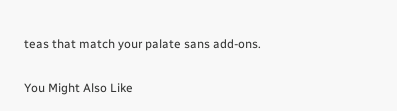teas that match your palate sans add-ons.

You Might Also Like